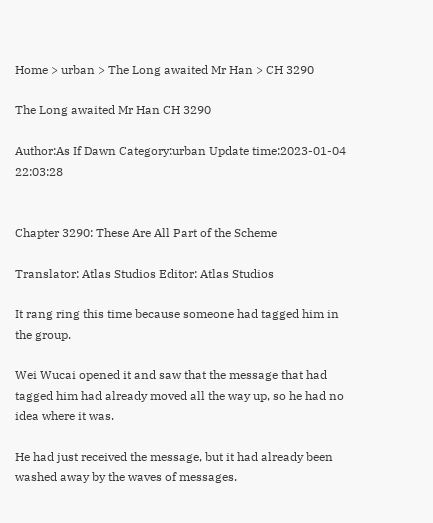Home > urban > The Long awaited Mr Han > CH 3290

The Long awaited Mr Han CH 3290

Author:As If Dawn Category:urban Update time:2023-01-04 22:03:28


Chapter 3290: These Are All Part of the Scheme

Translator: Atlas Studios Editor: Atlas Studios

It rang ring this time because someone had tagged him in the group.

Wei Wucai opened it and saw that the message that had tagged him had already moved all the way up, so he had no idea where it was.

He had just received the message, but it had already been washed away by the waves of messages.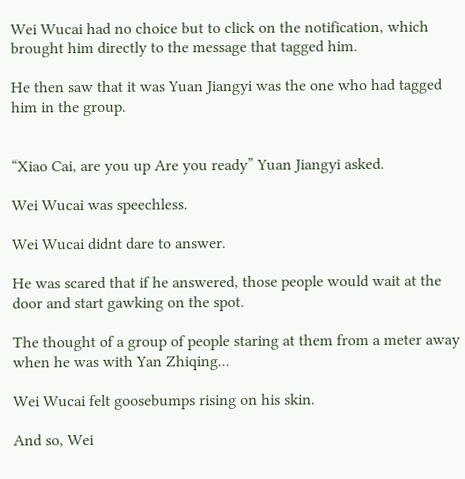Wei Wucai had no choice but to click on the notification, which brought him directly to the message that tagged him.

He then saw that it was Yuan Jiangyi was the one who had tagged him in the group.


“Xiao Cai, are you up Are you ready” Yuan Jiangyi asked.

Wei Wucai was speechless.

Wei Wucai didnt dare to answer.

He was scared that if he answered, those people would wait at the door and start gawking on the spot.

The thought of a group of people staring at them from a meter away when he was with Yan Zhiqing...

Wei Wucai felt goosebumps rising on his skin.

And so, Wei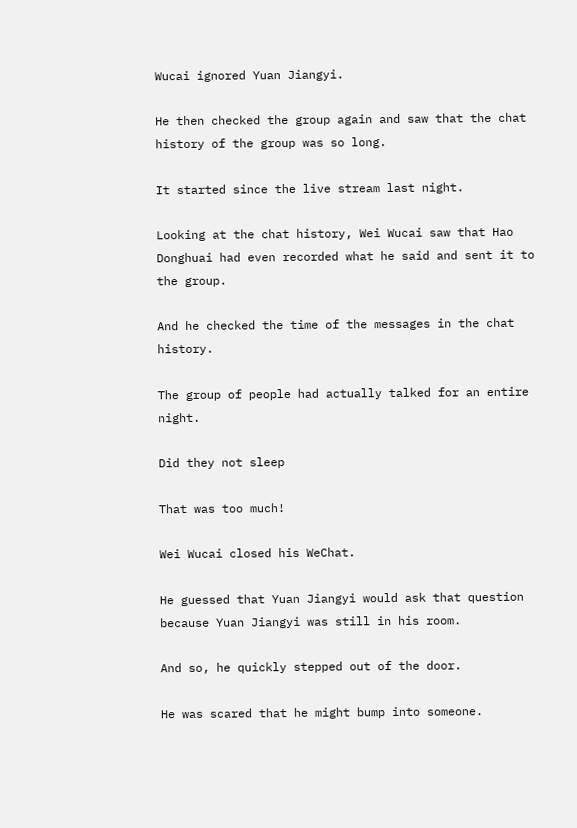Wucai ignored Yuan Jiangyi.

He then checked the group again and saw that the chat history of the group was so long.

It started since the live stream last night.

Looking at the chat history, Wei Wucai saw that Hao Donghuai had even recorded what he said and sent it to the group.

And he checked the time of the messages in the chat history.

The group of people had actually talked for an entire night.

Did they not sleep

That was too much!

Wei Wucai closed his WeChat.

He guessed that Yuan Jiangyi would ask that question because Yuan Jiangyi was still in his room.

And so, he quickly stepped out of the door.

He was scared that he might bump into someone.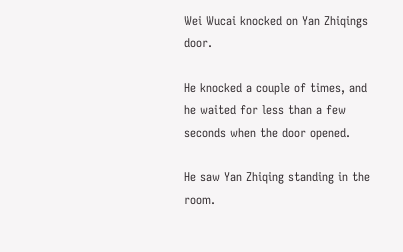Wei Wucai knocked on Yan Zhiqings door.

He knocked a couple of times, and he waited for less than a few seconds when the door opened.

He saw Yan Zhiqing standing in the room.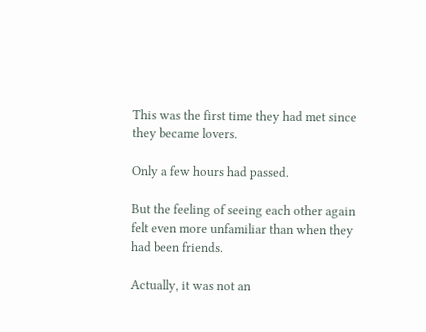This was the first time they had met since they became lovers.

Only a few hours had passed.

But the feeling of seeing each other again felt even more unfamiliar than when they had been friends.

Actually, it was not an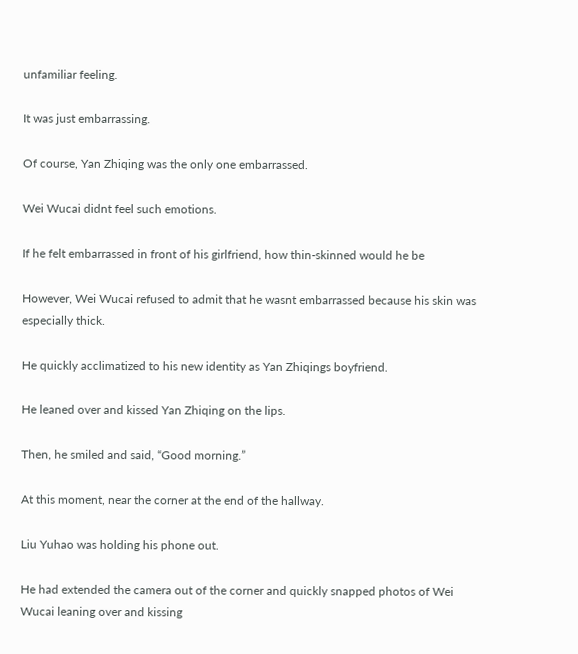unfamiliar feeling.

It was just embarrassing.

Of course, Yan Zhiqing was the only one embarrassed.

Wei Wucai didnt feel such emotions.

If he felt embarrassed in front of his girlfriend, how thin-skinned would he be

However, Wei Wucai refused to admit that he wasnt embarrassed because his skin was especially thick.

He quickly acclimatized to his new identity as Yan Zhiqings boyfriend.

He leaned over and kissed Yan Zhiqing on the lips.

Then, he smiled and said, “Good morning.”

At this moment, near the corner at the end of the hallway.

Liu Yuhao was holding his phone out.

He had extended the camera out of the corner and quickly snapped photos of Wei Wucai leaning over and kissing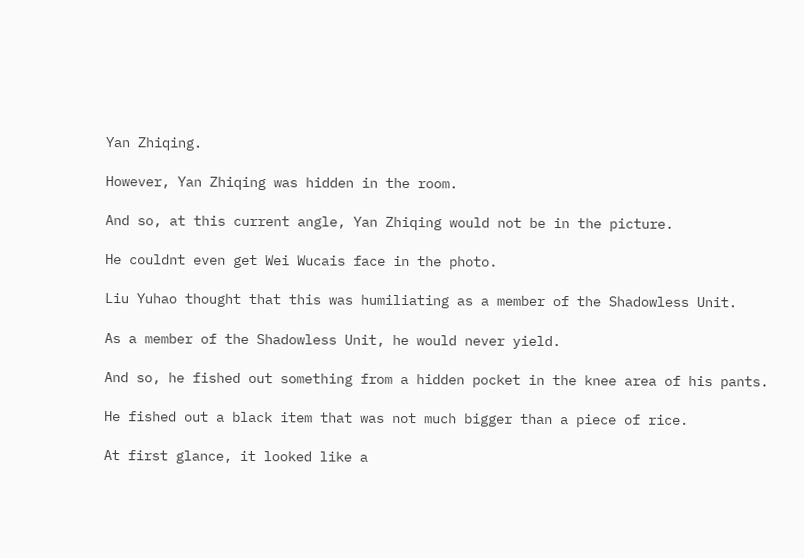Yan Zhiqing.

However, Yan Zhiqing was hidden in the room.

And so, at this current angle, Yan Zhiqing would not be in the picture.

He couldnt even get Wei Wucais face in the photo.

Liu Yuhao thought that this was humiliating as a member of the Shadowless Unit.

As a member of the Shadowless Unit, he would never yield.

And so, he fished out something from a hidden pocket in the knee area of his pants.

He fished out a black item that was not much bigger than a piece of rice.

At first glance, it looked like a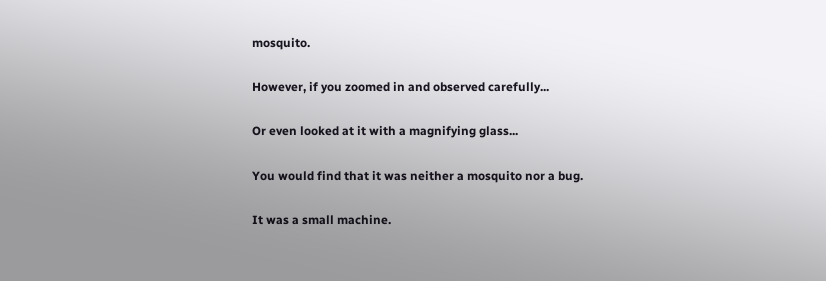mosquito.

However, if you zoomed in and observed carefully...

Or even looked at it with a magnifying glass...

You would find that it was neither a mosquito nor a bug.

It was a small machine.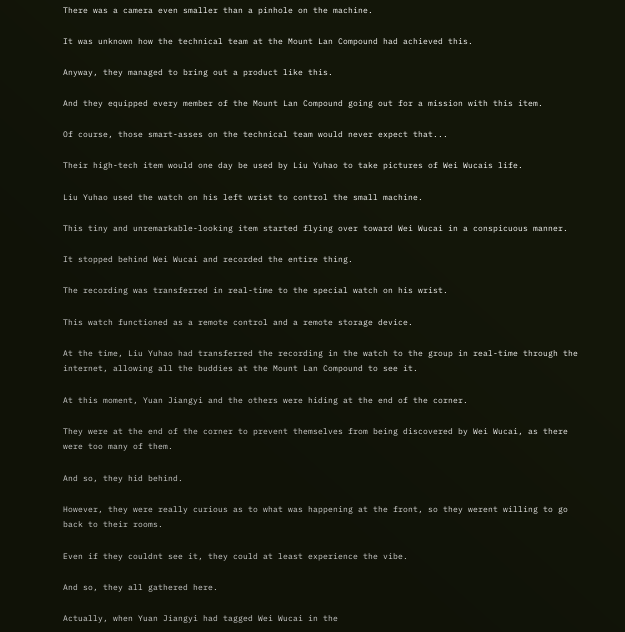There was a camera even smaller than a pinhole on the machine.

It was unknown how the technical team at the Mount Lan Compound had achieved this.

Anyway, they managed to bring out a product like this.

And they equipped every member of the Mount Lan Compound going out for a mission with this item.

Of course, those smart-asses on the technical team would never expect that...

Their high-tech item would one day be used by Liu Yuhao to take pictures of Wei Wucais life.

Liu Yuhao used the watch on his left wrist to control the small machine.

This tiny and unremarkable-looking item started flying over toward Wei Wucai in a conspicuous manner.

It stopped behind Wei Wucai and recorded the entire thing.

The recording was transferred in real-time to the special watch on his wrist.

This watch functioned as a remote control and a remote storage device.

At the time, Liu Yuhao had transferred the recording in the watch to the group in real-time through the internet, allowing all the buddies at the Mount Lan Compound to see it.

At this moment, Yuan Jiangyi and the others were hiding at the end of the corner.

They were at the end of the corner to prevent themselves from being discovered by Wei Wucai, as there were too many of them.

And so, they hid behind.

However, they were really curious as to what was happening at the front, so they werent willing to go back to their rooms.

Even if they couldnt see it, they could at least experience the vibe.

And so, they all gathered here.

Actually, when Yuan Jiangyi had tagged Wei Wucai in the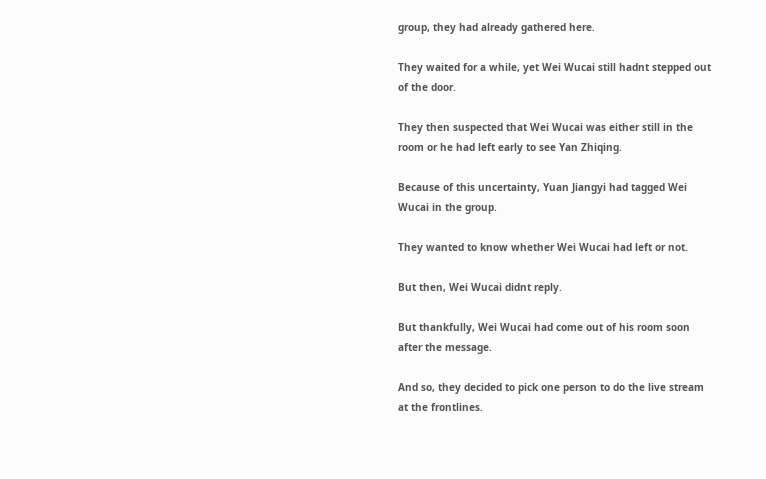group, they had already gathered here.

They waited for a while, yet Wei Wucai still hadnt stepped out of the door.

They then suspected that Wei Wucai was either still in the room or he had left early to see Yan Zhiqing.

Because of this uncertainty, Yuan Jiangyi had tagged Wei Wucai in the group.

They wanted to know whether Wei Wucai had left or not.

But then, Wei Wucai didnt reply.

But thankfully, Wei Wucai had come out of his room soon after the message.

And so, they decided to pick one person to do the live stream at the frontlines.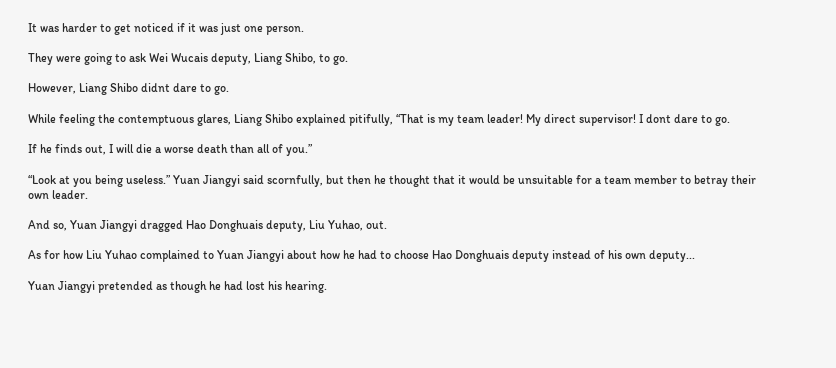It was harder to get noticed if it was just one person.

They were going to ask Wei Wucais deputy, Liang Shibo, to go.

However, Liang Shibo didnt dare to go.

While feeling the contemptuous glares, Liang Shibo explained pitifully, “That is my team leader! My direct supervisor! I dont dare to go.

If he finds out, I will die a worse death than all of you.”

“Look at you being useless.” Yuan Jiangyi said scornfully, but then he thought that it would be unsuitable for a team member to betray their own leader.

And so, Yuan Jiangyi dragged Hao Donghuais deputy, Liu Yuhao, out.

As for how Liu Yuhao complained to Yuan Jiangyi about how he had to choose Hao Donghuais deputy instead of his own deputy...

Yuan Jiangyi pretended as though he had lost his hearing.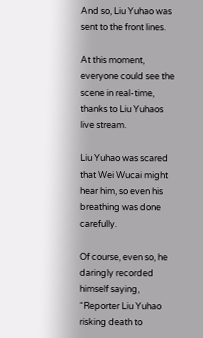And so, Liu Yuhao was sent to the front lines.

At this moment, everyone could see the scene in real-time, thanks to Liu Yuhaos live stream.

Liu Yuhao was scared that Wei Wucai might hear him, so even his breathing was done carefully.

Of course, even so, he daringly recorded himself saying, “Reporter Liu Yuhao risking death to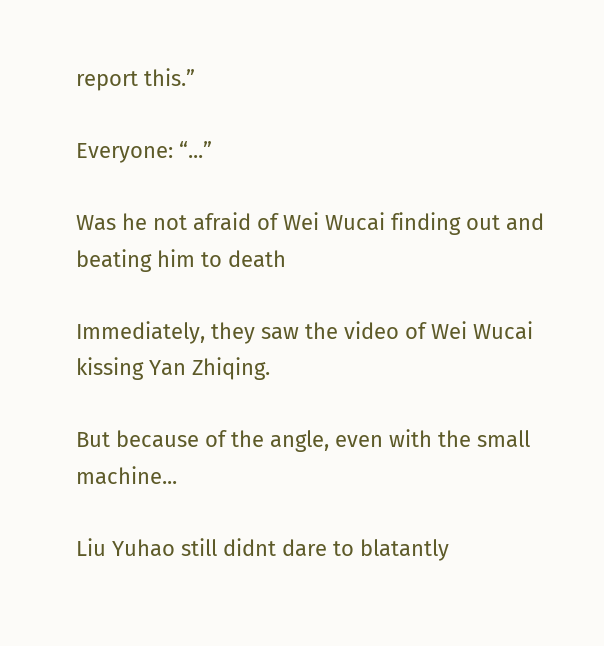report this.”

Everyone: “...”

Was he not afraid of Wei Wucai finding out and beating him to death

Immediately, they saw the video of Wei Wucai kissing Yan Zhiqing.

But because of the angle, even with the small machine...

Liu Yuhao still didnt dare to blatantly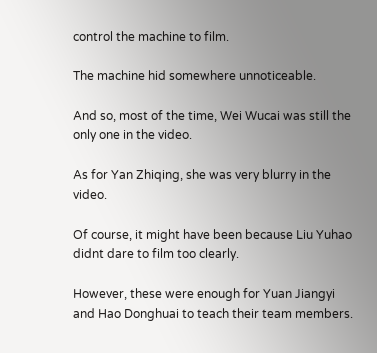control the machine to film.

The machine hid somewhere unnoticeable.

And so, most of the time, Wei Wucai was still the only one in the video.

As for Yan Zhiqing, she was very blurry in the video.

Of course, it might have been because Liu Yuhao didnt dare to film too clearly.

However, these were enough for Yuan Jiangyi and Hao Donghuai to teach their team members.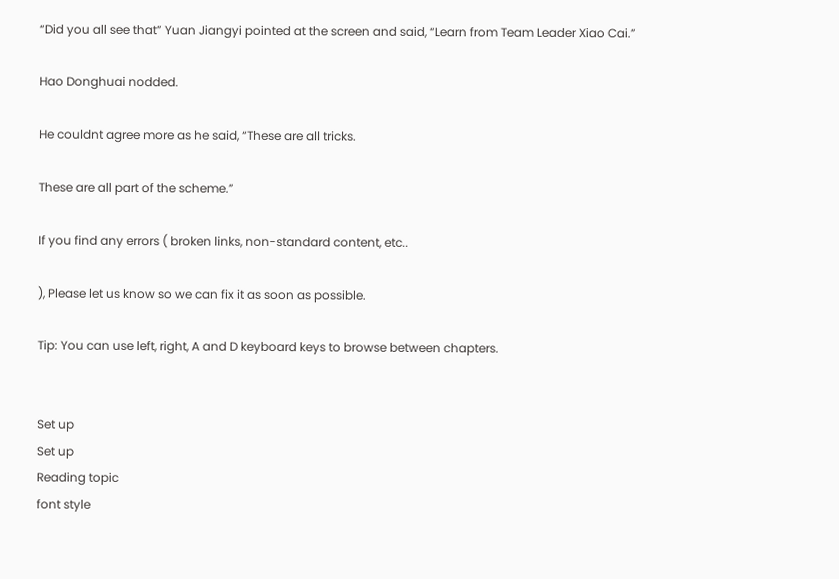“Did you all see that” Yuan Jiangyi pointed at the screen and said, “Learn from Team Leader Xiao Cai.”

Hao Donghuai nodded.

He couldnt agree more as he said, “These are all tricks.

These are all part of the scheme.”

If you find any errors ( broken links, non-standard content, etc..

), Please let us know so we can fix it as soon as possible.

Tip: You can use left, right, A and D keyboard keys to browse between chapters.


Set up
Set up
Reading topic
font style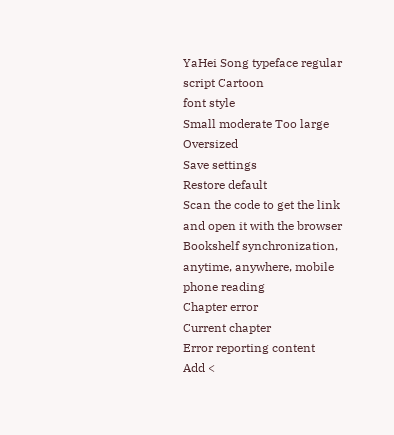YaHei Song typeface regular script Cartoon
font style
Small moderate Too large Oversized
Save settings
Restore default
Scan the code to get the link and open it with the browser
Bookshelf synchronization, anytime, anywhere, mobile phone reading
Chapter error
Current chapter
Error reporting content
Add <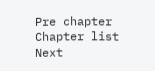Pre chapter Chapter list Next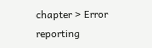chapter > Error reporting